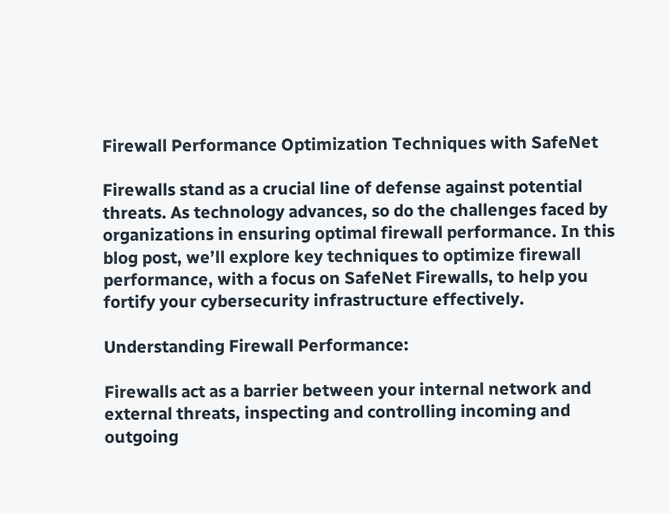Firewall Performance Optimization Techniques with SafeNet

Firewalls stand as a crucial line of defense against potential threats. As technology advances, so do the challenges faced by organizations in ensuring optimal firewall performance. In this blog post, we’ll explore key techniques to optimize firewall performance, with a focus on SafeNet Firewalls, to help you fortify your cybersecurity infrastructure effectively.

Understanding Firewall Performance:

Firewalls act as a barrier between your internal network and external threats, inspecting and controlling incoming and outgoing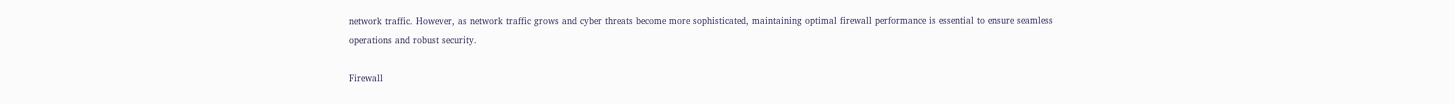network traffic. However, as network traffic grows and cyber threats become more sophisticated, maintaining optimal firewall performance is essential to ensure seamless operations and robust security.

Firewall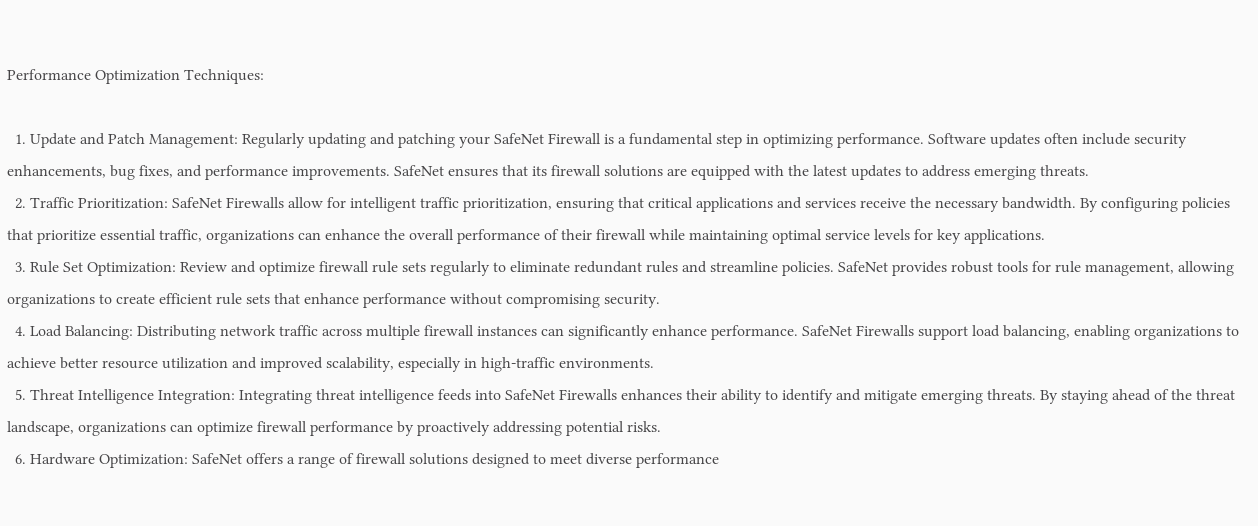Performance Optimization Techniques:

  1. Update and Patch Management: Regularly updating and patching your SafeNet Firewall is a fundamental step in optimizing performance. Software updates often include security enhancements, bug fixes, and performance improvements. SafeNet ensures that its firewall solutions are equipped with the latest updates to address emerging threats.
  2. Traffic Prioritization: SafeNet Firewalls allow for intelligent traffic prioritization, ensuring that critical applications and services receive the necessary bandwidth. By configuring policies that prioritize essential traffic, organizations can enhance the overall performance of their firewall while maintaining optimal service levels for key applications.
  3. Rule Set Optimization: Review and optimize firewall rule sets regularly to eliminate redundant rules and streamline policies. SafeNet provides robust tools for rule management, allowing organizations to create efficient rule sets that enhance performance without compromising security.
  4. Load Balancing: Distributing network traffic across multiple firewall instances can significantly enhance performance. SafeNet Firewalls support load balancing, enabling organizations to achieve better resource utilization and improved scalability, especially in high-traffic environments.
  5. Threat Intelligence Integration: Integrating threat intelligence feeds into SafeNet Firewalls enhances their ability to identify and mitigate emerging threats. By staying ahead of the threat landscape, organizations can optimize firewall performance by proactively addressing potential risks.
  6. Hardware Optimization: SafeNet offers a range of firewall solutions designed to meet diverse performance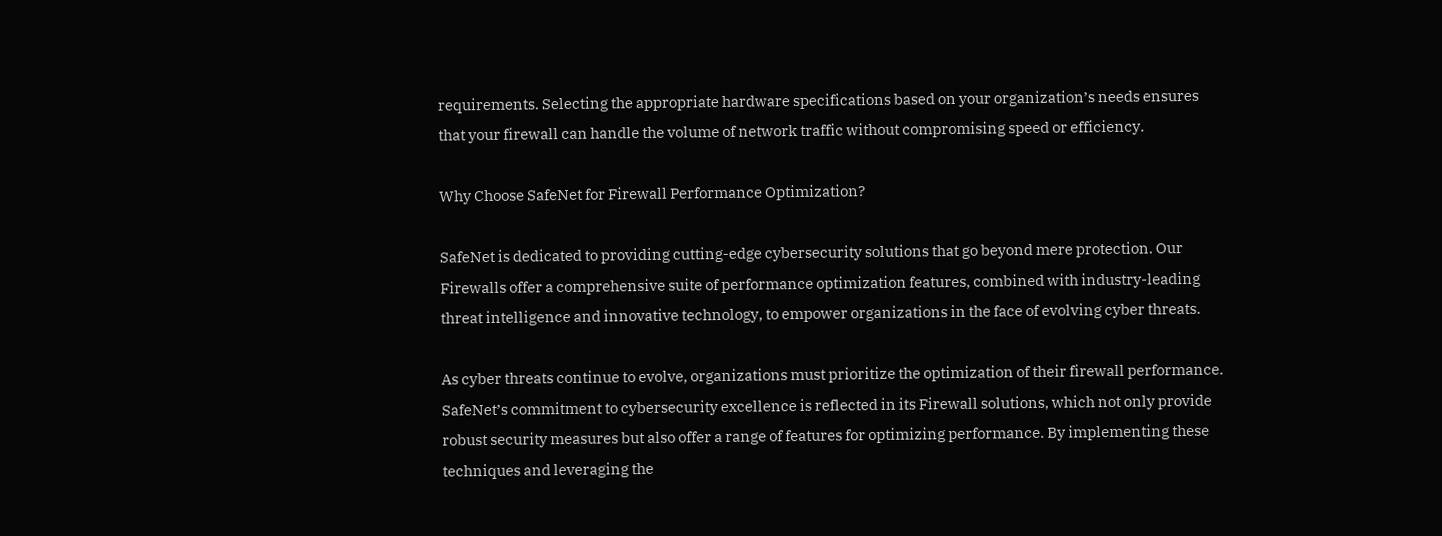requirements. Selecting the appropriate hardware specifications based on your organization’s needs ensures that your firewall can handle the volume of network traffic without compromising speed or efficiency.

Why Choose SafeNet for Firewall Performance Optimization?

SafeNet is dedicated to providing cutting-edge cybersecurity solutions that go beyond mere protection. Our Firewalls offer a comprehensive suite of performance optimization features, combined with industry-leading threat intelligence and innovative technology, to empower organizations in the face of evolving cyber threats.

As cyber threats continue to evolve, organizations must prioritize the optimization of their firewall performance. SafeNet’s commitment to cybersecurity excellence is reflected in its Firewall solutions, which not only provide robust security measures but also offer a range of features for optimizing performance. By implementing these techniques and leveraging the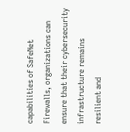capabilities of SafeNet Firewalls, organizations can ensure that their cybersecurity infrastructure remains resilient and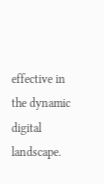effective in the dynamic digital landscape.